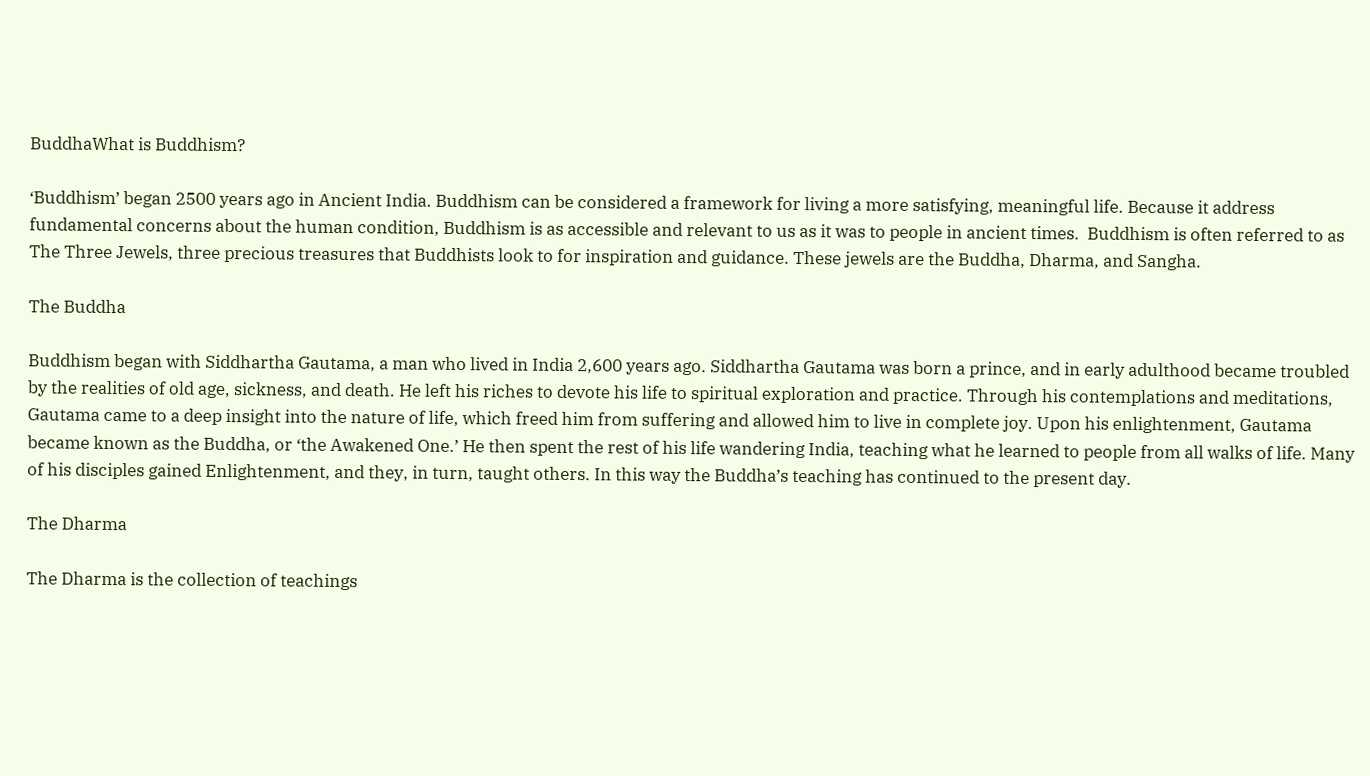BuddhaWhat is Buddhism?

‘Buddhism’ began 2500 years ago in Ancient India. Buddhism can be considered a framework for living a more satisfying, meaningful life. Because it address fundamental concerns about the human condition, Buddhism is as accessible and relevant to us as it was to people in ancient times.  Buddhism is often referred to as The Three Jewels, three precious treasures that Buddhists look to for inspiration and guidance. These jewels are the Buddha, Dharma, and Sangha.

The Buddha

Buddhism began with Siddhartha Gautama, a man who lived in India 2,600 years ago. Siddhartha Gautama was born a prince, and in early adulthood became troubled by the realities of old age, sickness, and death. He left his riches to devote his life to spiritual exploration and practice. Through his contemplations and meditations, Gautama came to a deep insight into the nature of life, which freed him from suffering and allowed him to live in complete joy. Upon his enlightenment, Gautama became known as the Buddha, or ‘the Awakened One.’ He then spent the rest of his life wandering India, teaching what he learned to people from all walks of life. Many of his disciples gained Enlightenment, and they, in turn, taught others. In this way the Buddha’s teaching has continued to the present day.

The Dharma

The Dharma is the collection of teachings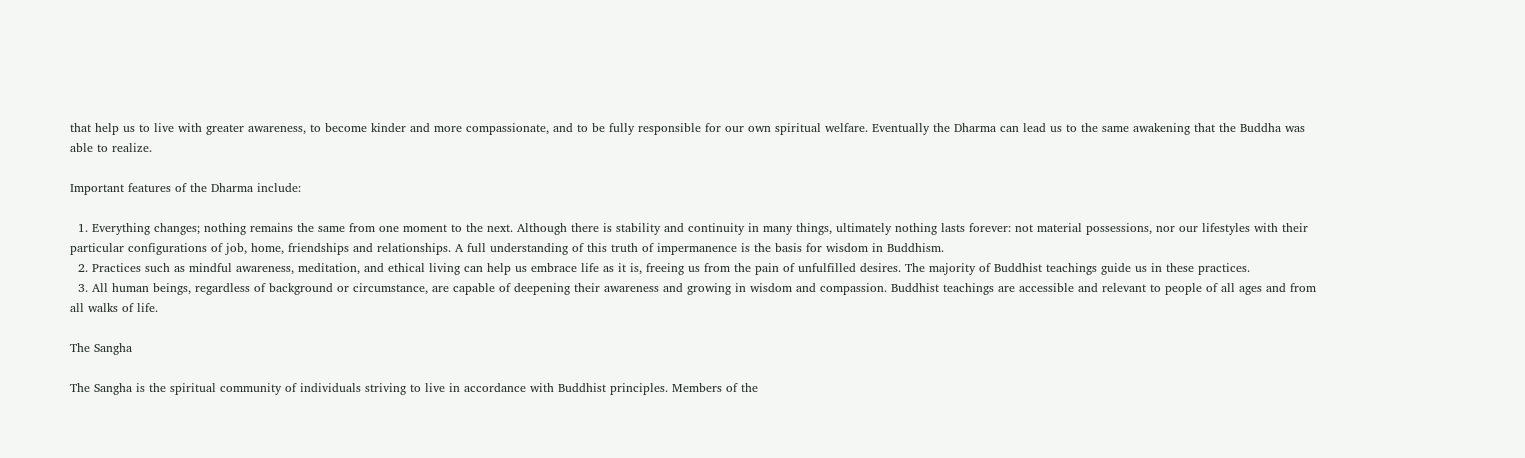that help us to live with greater awareness, to become kinder and more compassionate, and to be fully responsible for our own spiritual welfare. Eventually the Dharma can lead us to the same awakening that the Buddha was able to realize.

Important features of the Dharma include:

  1. Everything changes; nothing remains the same from one moment to the next. Although there is stability and continuity in many things, ultimately nothing lasts forever: not material possessions, nor our lifestyles with their particular configurations of job, home, friendships and relationships. A full understanding of this truth of impermanence is the basis for wisdom in Buddhism.
  2. Practices such as mindful awareness, meditation, and ethical living can help us embrace life as it is, freeing us from the pain of unfulfilled desires. The majority of Buddhist teachings guide us in these practices.
  3. All human beings, regardless of background or circumstance, are capable of deepening their awareness and growing in wisdom and compassion. Buddhist teachings are accessible and relevant to people of all ages and from all walks of life.

The Sangha

The Sangha is the spiritual community of individuals striving to live in accordance with Buddhist principles. Members of the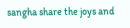sangha share the joys and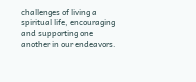challenges of living a spiritual life, encouraging and supporting one another in our endeavors.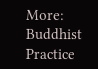More: Buddhist Practice